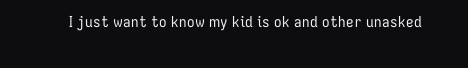I just want to know my kid is ok and other unasked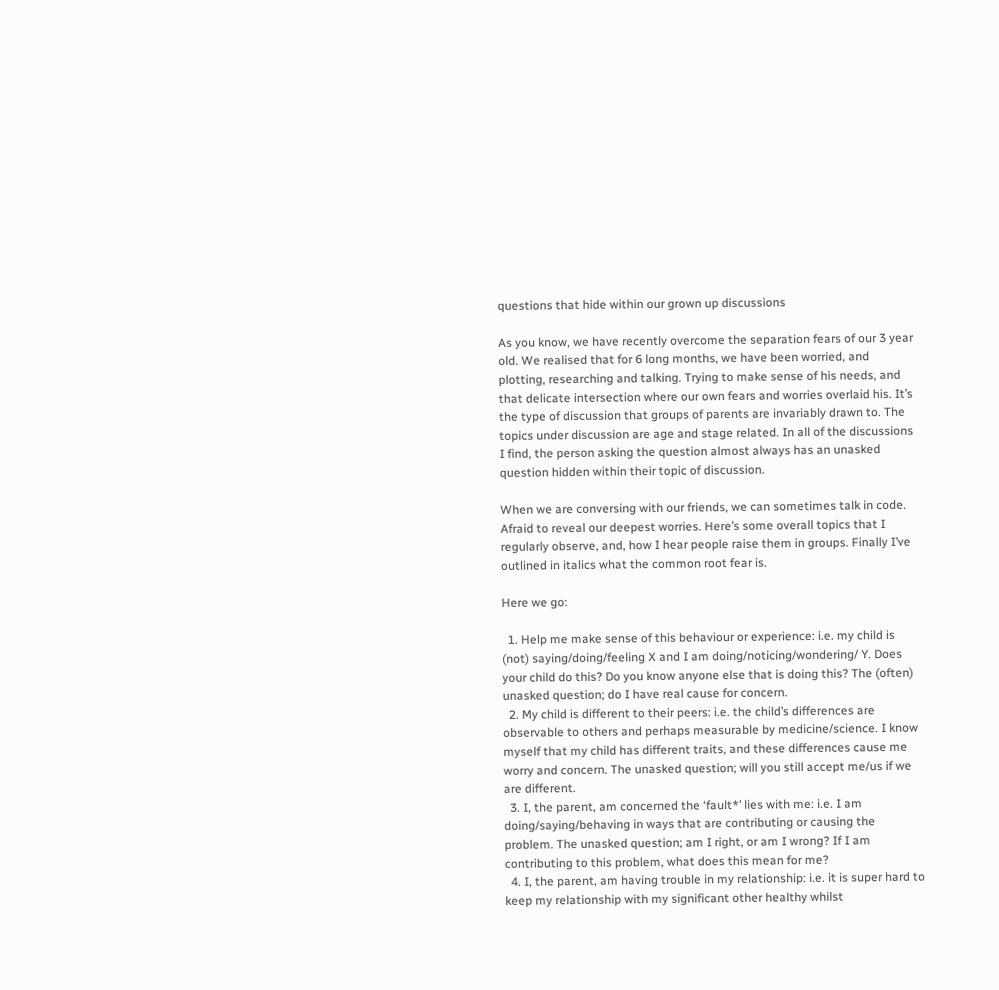questions that hide within our grown up discussions

As you know, we have recently overcome the separation fears of our 3 year old. We realised that for 6 long months, we have been worried, and plotting, researching and talking. Trying to make sense of his needs, and that delicate intersection where our own fears and worries overlaid his. It’s the type of discussion that groups of parents are invariably drawn to. The topics under discussion are age and stage related. In all of the discussions I find, the person asking the question almost always has an unasked question hidden within their topic of discussion.

When we are conversing with our friends, we can sometimes talk in code. Afraid to reveal our deepest worries. Here’s some overall topics that I regularly observe, and, how I hear people raise them in groups. Finally I’ve outlined in italics what the common root fear is.

Here we go:

  1. Help me make sense of this behaviour or experience: i.e. my child is (not) saying/doing/feeling X and I am doing/noticing/wondering/ Y. Does your child do this? Do you know anyone else that is doing this? The (often) unasked question; do I have real cause for concern.
  2. My child is different to their peers: i.e. the child’s differences are observable to others and perhaps measurable by medicine/science. I know myself that my child has different traits, and these differences cause me worry and concern. The unasked question; will you still accept me/us if we are different.
  3. I, the parent, am concerned the ‘fault*’ lies with me: i.e. I am doing/saying/behaving in ways that are contributing or causing the problem. The unasked question; am I right, or am I wrong? If I am contributing to this problem, what does this mean for me?
  4. I, the parent, am having trouble in my relationship: i.e. it is super hard to keep my relationship with my significant other healthy whilst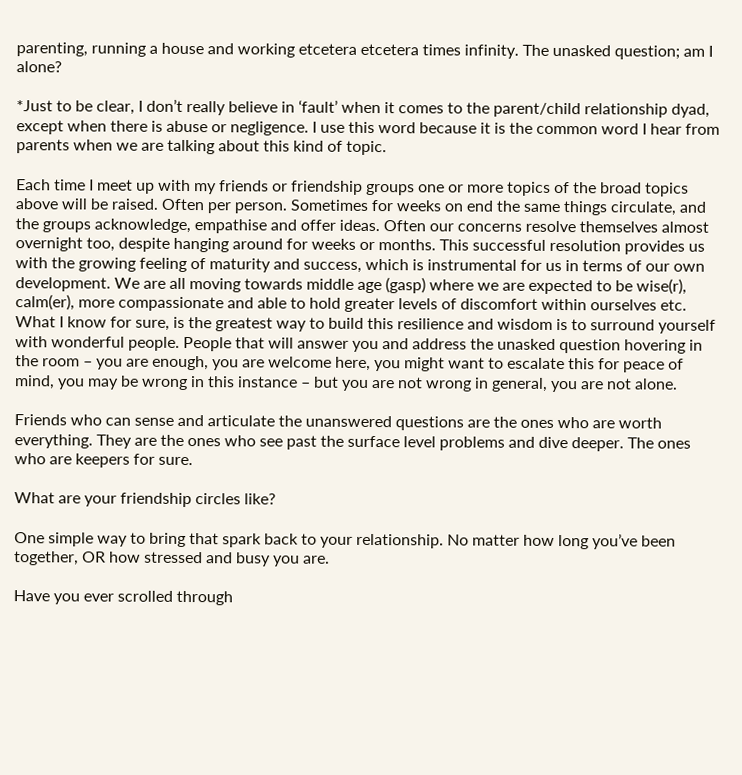parenting, running a house and working etcetera etcetera times infinity. The unasked question; am I alone?

*Just to be clear, I don’t really believe in ‘fault’ when it comes to the parent/child relationship dyad, except when there is abuse or negligence. I use this word because it is the common word I hear from parents when we are talking about this kind of topic.

Each time I meet up with my friends or friendship groups one or more topics of the broad topics above will be raised. Often per person. Sometimes for weeks on end the same things circulate, and the groups acknowledge, empathise and offer ideas. Often our concerns resolve themselves almost overnight too, despite hanging around for weeks or months. This successful resolution provides us with the growing feeling of maturity and success, which is instrumental for us in terms of our own development. We are all moving towards middle age (gasp) where we are expected to be wise(r), calm(er), more compassionate and able to hold greater levels of discomfort within ourselves etc. What I know for sure, is the greatest way to build this resilience and wisdom is to surround yourself with wonderful people. People that will answer you and address the unasked question hovering in the room – you are enough, you are welcome here, you might want to escalate this for peace of mind, you may be wrong in this instance – but you are not wrong in general, you are not alone.

Friends who can sense and articulate the unanswered questions are the ones who are worth everything. They are the ones who see past the surface level problems and dive deeper. The ones who are keepers for sure.

What are your friendship circles like?

One simple way to bring that spark back to your relationship. No matter how long you’ve been together, OR how stressed and busy you are.

Have you ever scrolled through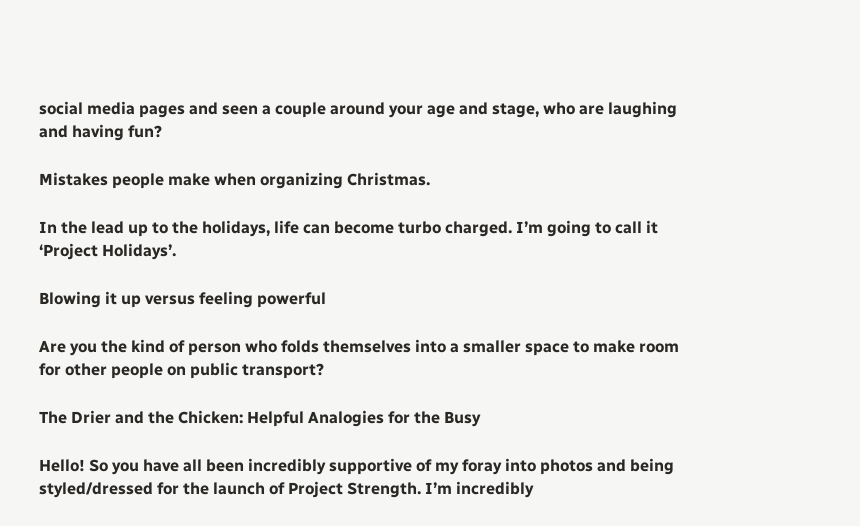social media pages and seen a couple around your age and stage, who are laughing and having fun?

Mistakes people make when organizing Christmas.

In the lead up to the holidays, life can become turbo charged. I’m going to call it ‘Project Holidays’.

Blowing it up versus feeling powerful

Are you the kind of person who folds themselves into a smaller space to make room for other people on public transport?

The Drier and the Chicken: Helpful Analogies for the Busy

Hello! So you have all been incredibly supportive of my foray into photos and being styled/dressed for the launch of Project Strength. I’m incredibly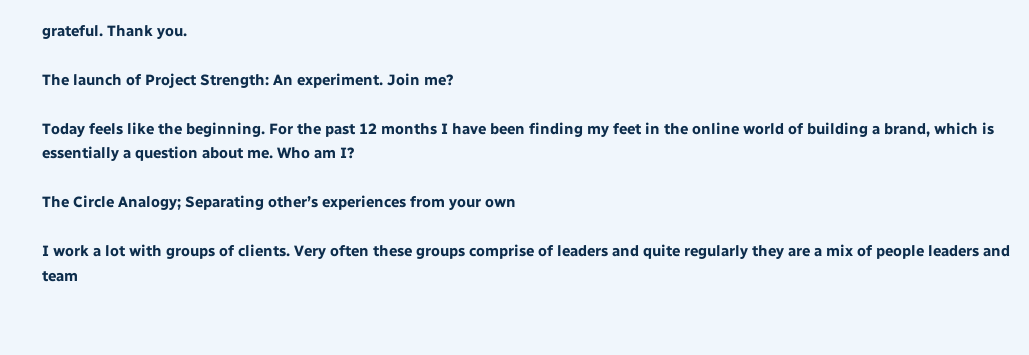grateful. Thank you.

The launch of Project Strength: An experiment. Join me?

Today feels like the beginning. For the past 12 months I have been finding my feet in the online world of building a brand, which is essentially a question about me. Who am I?

The Circle Analogy; Separating other’s experiences from your own

I work a lot with groups of clients. Very often these groups comprise of leaders and quite regularly they are a mix of people leaders and team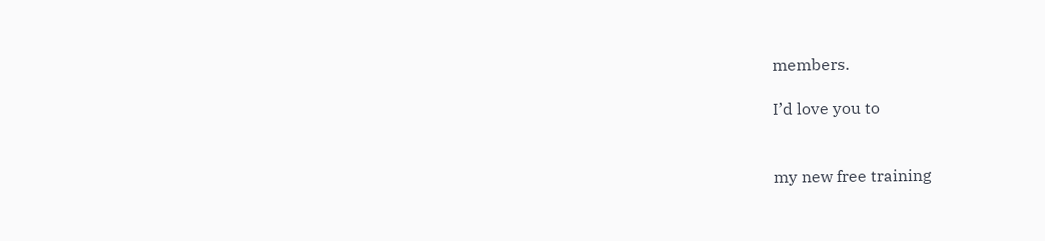members.

I’d love you to


my new free training